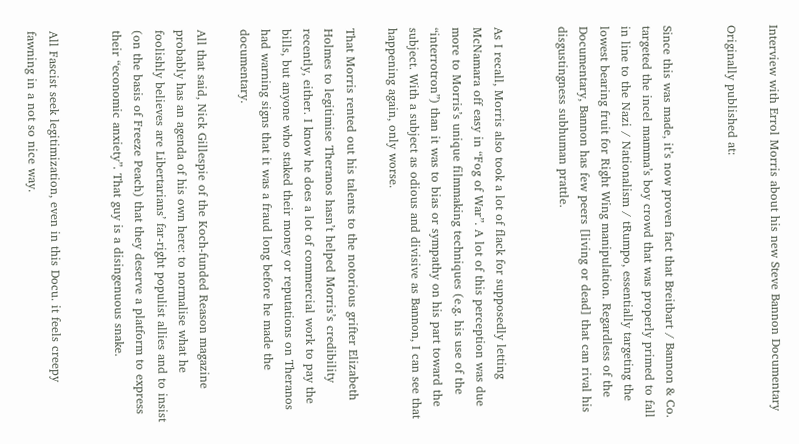Interview with Errol Morris about his new Steve Bannon Documentary

Originally published at:


Since this was made, it’s now proven fact that Breitbart / Bannon & Co. targeted the incel mamma’s boy crowd that was properly primed to fall in line to the Nazi / Nationalism / tRumpo, essentially targeting the lowest bearing fruit for Right Wing manipulation. Regardless of the Documentary, Bannon has few peers [living or dead] that can rival his disgustingness subhuman prattle.


As I recall, Morris also took a lot of flack for supposedly letting McNamara off easy in “Fog of War”. A lot of this perception was due more to Morris’s unique filmmaking techniques (e.g. his use of the “interrotron”) than it was to bias or sympathy on his part toward the subject. With a subject as odious and divisive as Bannon, I can see that happening again, only worse.

That Morris rented out his talents to the notorious grifter Elizabeth Holmes to legitimise Theranos hasn’t helped Morris’s credibility recently, either. I know he does a lot of commercial work to pay the bills, but anyone who staked their money or reputations on Theranos had warning signs that it was a fraud long before he made the documentary.

All that said, Nick Gillespie of the Koch-funded Reason magazine probably has an agenda of his own here: to normalise what he foolishly believes are Libertarians’ far-right populist allies and to insist (on the basis of Freeze Peach) that they deserve a platform to express their “economic anxiety”. That guy is a disingenuous snake.


All Fascist seek legitimization, even in this Docu. it feels creepy fawning in a not so nice way.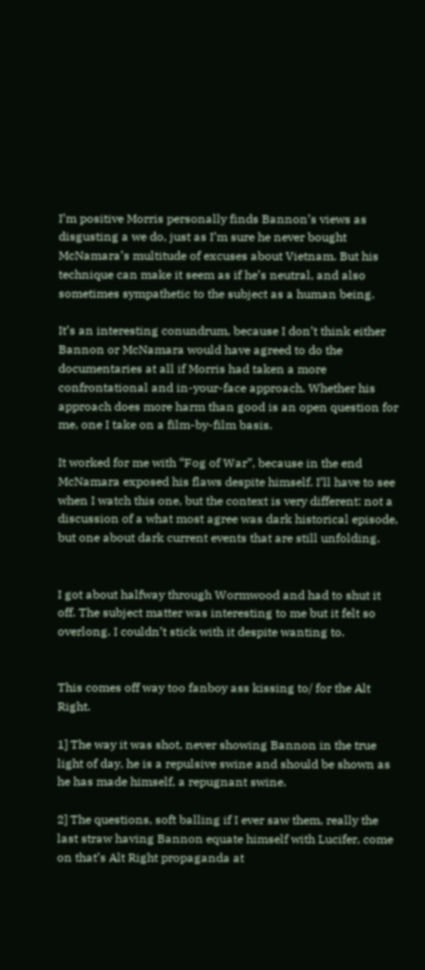I’m positive Morris personally finds Bannon’s views as disgusting a we do, just as I’m sure he never bought McNamara’s multitude of excuses about Vietnam. But his technique can make it seem as if he’s neutral, and also sometimes sympathetic to the subject as a human being.

It’s an interesting conundrum, because I don’t think either Bannon or McNamara would have agreed to do the documentaries at all if Morris had taken a more confrontational and in-your-face approach. Whether his approach does more harm than good is an open question for me, one I take on a film-by-film basis.

It worked for me with “Fog of War”, because in the end McNamara exposed his flaws despite himself. I’ll have to see when I watch this one, but the context is very different: not a discussion of a what most agree was dark historical episode, but one about dark current events that are still unfolding.


I got about halfway through Wormwood and had to shut it off. The subject matter was interesting to me but it felt so overlong. I couldn’t stick with it despite wanting to.


This comes off way too fanboy ass kissing to/ for the Alt Right.

1] The way it was shot, never showing Bannon in the true light of day, he is a repulsive swine and should be shown as he has made himself, a repugnant swine.

2] The questions, soft balling if I ever saw them, really the last straw having Bannon equate himself with Lucifer, come on that’s Alt Right propaganda at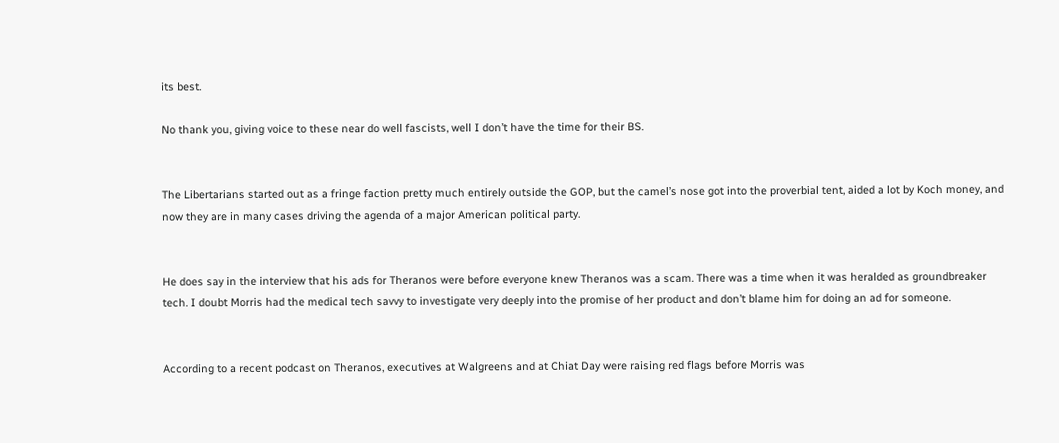its best.

No thank you, giving voice to these near do well fascists, well I don’t have the time for their BS.


The Libertarians started out as a fringe faction pretty much entirely outside the GOP, but the camel’s nose got into the proverbial tent, aided a lot by Koch money, and now they are in many cases driving the agenda of a major American political party.


He does say in the interview that his ads for Theranos were before everyone knew Theranos was a scam. There was a time when it was heralded as groundbreaker tech. I doubt Morris had the medical tech savvy to investigate very deeply into the promise of her product and don’t blame him for doing an ad for someone.


According to a recent podcast on Theranos, executives at Walgreens and at Chiat Day were raising red flags before Morris was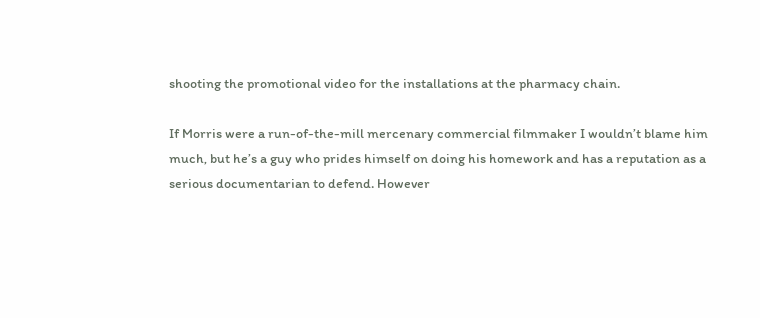shooting the promotional video for the installations at the pharmacy chain.

If Morris were a run-of-the-mill mercenary commercial filmmaker I wouldn’t blame him much, but he’s a guy who prides himself on doing his homework and has a reputation as a serious documentarian to defend. However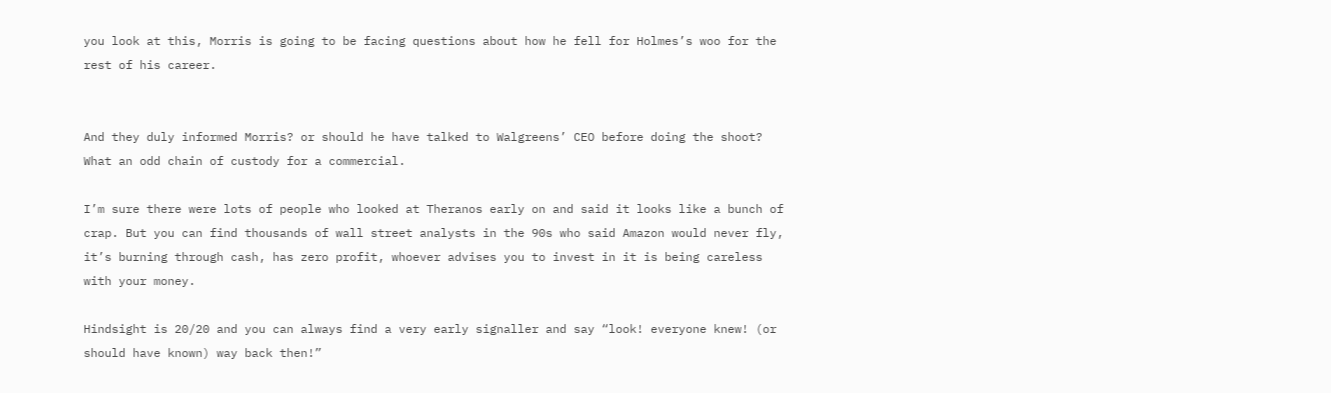you look at this, Morris is going to be facing questions about how he fell for Holmes’s woo for the rest of his career.


And they duly informed Morris? or should he have talked to Walgreens’ CEO before doing the shoot? What an odd chain of custody for a commercial.

I’m sure there were lots of people who looked at Theranos early on and said it looks like a bunch of crap. But you can find thousands of wall street analysts in the 90s who said Amazon would never fly, it’s burning through cash, has zero profit, whoever advises you to invest in it is being careless with your money.

Hindsight is 20/20 and you can always find a very early signaller and say “look! everyone knew! (or should have known) way back then!”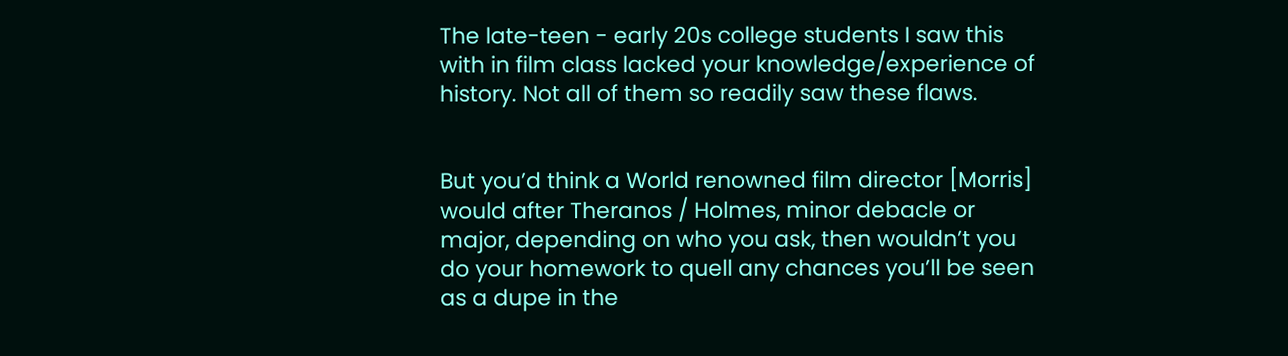The late-teen - early 20s college students I saw this with in film class lacked your knowledge/experience of history. Not all of them so readily saw these flaws.


But you’d think a World renowned film director [Morris] would after Theranos / Holmes, minor debacle or major, depending on who you ask, then wouldn’t you do your homework to quell any chances you’ll be seen as a dupe in the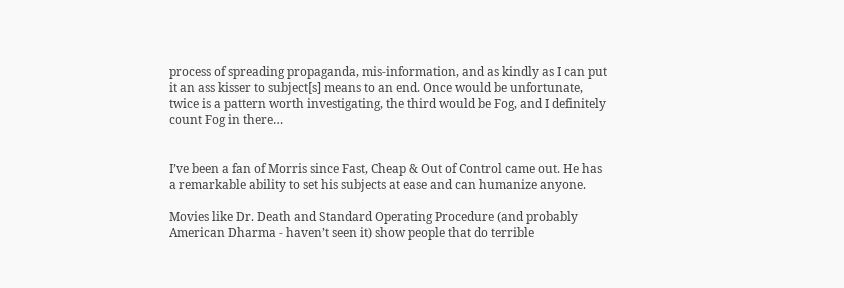process of spreading propaganda, mis-information, and as kindly as I can put it an ass kisser to subject[s] means to an end. Once would be unfortunate, twice is a pattern worth investigating, the third would be Fog, and I definitely count Fog in there…


I’ve been a fan of Morris since Fast, Cheap & Out of Control came out. He has a remarkable ability to set his subjects at ease and can humanize anyone.

Movies like Dr. Death and Standard Operating Procedure (and probably American Dharma - haven’t seen it) show people that do terrible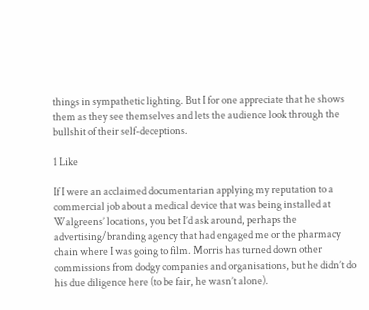things in sympathetic lighting. But I for one appreciate that he shows them as they see themselves and lets the audience look through the bullshit of their self-deceptions.

1 Like

If I were an acclaimed documentarian applying my reputation to a commercial job about a medical device that was being installed at Walgreens’ locations, you bet I’d ask around, perhaps the advertising/branding agency that had engaged me or the pharmacy chain where I was going to film. Morris has turned down other commissions from dodgy companies and organisations, but he didn’t do his due diligence here (to be fair, he wasn’t alone).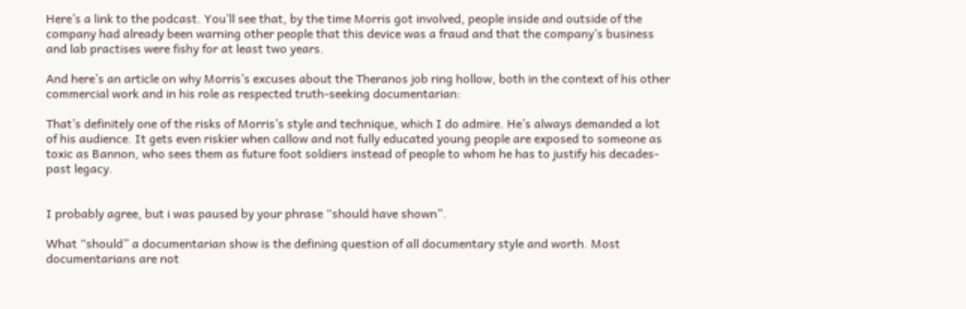Here’s a link to the podcast. You’ll see that, by the time Morris got involved, people inside and outside of the company had already been warning other people that this device was a fraud and that the company’s business and lab practises were fishy for at least two years.

And here’s an article on why Morris’s excuses about the Theranos job ring hollow, both in the context of his other commercial work and in his role as respected truth-seeking documentarian:

That’s definitely one of the risks of Morris’s style and technique, which I do admire. He’s always demanded a lot of his audience. It gets even riskier when callow and not fully educated young people are exposed to someone as toxic as Bannon, who sees them as future foot soldiers instead of people to whom he has to justify his decades-past legacy.


I probably agree, but i was paused by your phrase “should have shown”.

What “should” a documentarian show is the defining question of all documentary style and worth. Most documentarians are not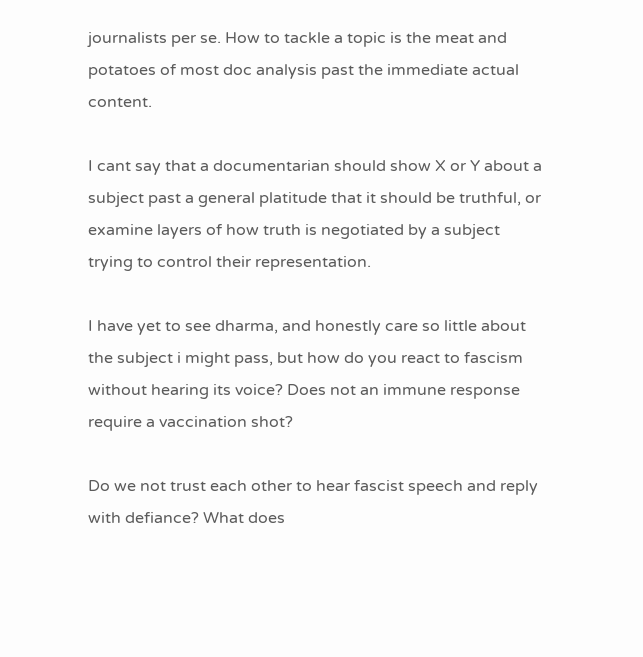journalists per se. How to tackle a topic is the meat and potatoes of most doc analysis past the immediate actual content.

I cant say that a documentarian should show X or Y about a subject past a general platitude that it should be truthful, or examine layers of how truth is negotiated by a subject trying to control their representation.

I have yet to see dharma, and honestly care so little about the subject i might pass, but how do you react to fascism without hearing its voice? Does not an immune response require a vaccination shot?

Do we not trust each other to hear fascist speech and reply with defiance? What does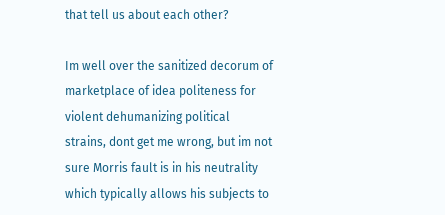that tell us about each other?

Im well over the sanitized decorum of marketplace of idea politeness for violent dehumanizing political strains, dont get me wrong, but im not sure Morris fault is in his neutrality which typically allows his subjects to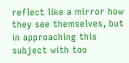reflect like a mirror how they see themselves, but in approaching this subject with too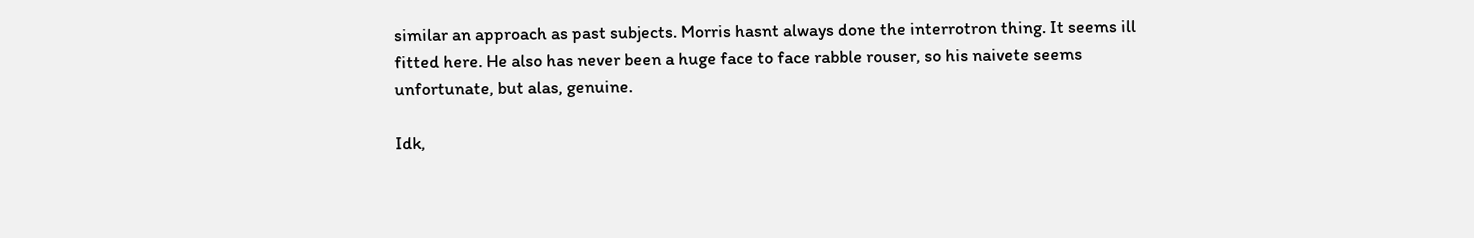similar an approach as past subjects. Morris hasnt always done the interrotron thing. It seems ill fitted here. He also has never been a huge face to face rabble rouser, so his naivete seems unfortunate, but alas, genuine.

Idk,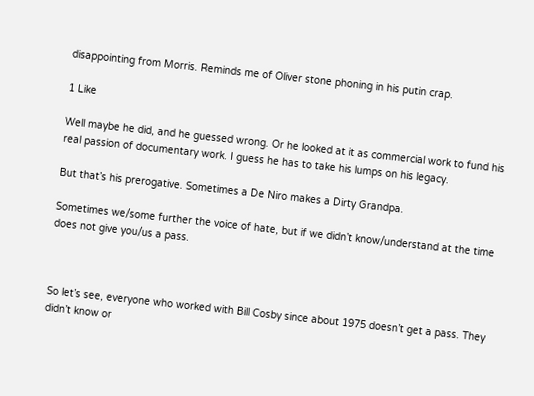disappointing from Morris. Reminds me of Oliver stone phoning in his putin crap.

1 Like

Well maybe he did, and he guessed wrong. Or he looked at it as commercial work to fund his real passion of documentary work. I guess he has to take his lumps on his legacy.

But that’s his prerogative. Sometimes a De Niro makes a Dirty Grandpa.

Sometimes we/some further the voice of hate, but if we didn’t know/understand at the time does not give you/us a pass.



So let’s see, everyone who worked with Bill Cosby since about 1975 doesn’t get a pass. They didn’t know or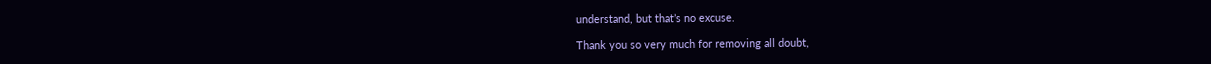understand, but that’s no excuse.

Thank you so very much for removing all doubt,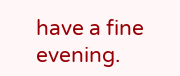have a fine evening.